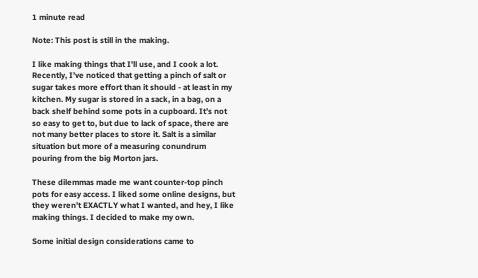1 minute read

Note: This post is still in the making.

I like making things that I’ll use, and I cook a lot. Recently, I’ve noticed that getting a pinch of salt or sugar takes more effort than it should - at least in my kitchen. My sugar is stored in a sack, in a bag, on a back shelf behind some pots in a cupboard. It’s not so easy to get to, but due to lack of space, there are not many better places to store it. Salt is a similar situation but more of a measuring conundrum pouring from the big Morton jars.

These dilemmas made me want counter-top pinch pots for easy access. I liked some online designs, but they weren’t EXACTLY what I wanted, and hey, I like making things. I decided to make my own.

Some initial design considerations came to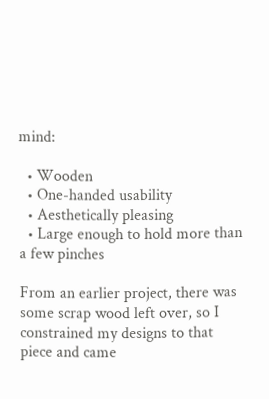mind:

  • Wooden
  • One-handed usability
  • Aesthetically pleasing
  • Large enough to hold more than a few pinches

From an earlier project, there was some scrap wood left over, so I constrained my designs to that piece and came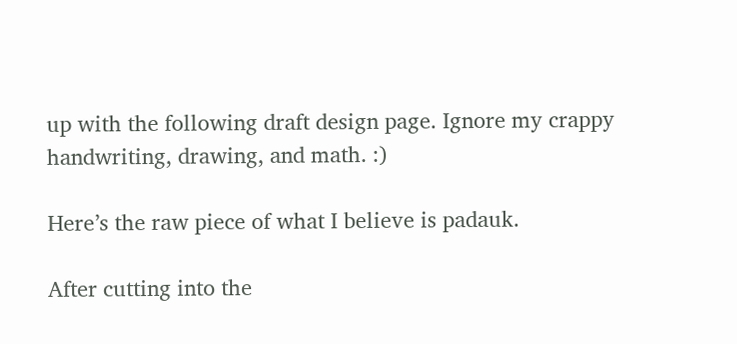up with the following draft design page. Ignore my crappy handwriting, drawing, and math. :)

Here’s the raw piece of what I believe is padauk.

After cutting into the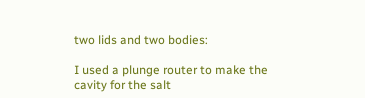two lids and two bodies:

I used a plunge router to make the cavity for the salt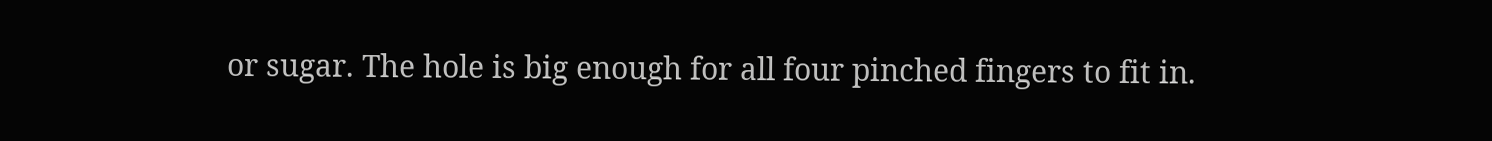or sugar. The hole is big enough for all four pinched fingers to fit in.